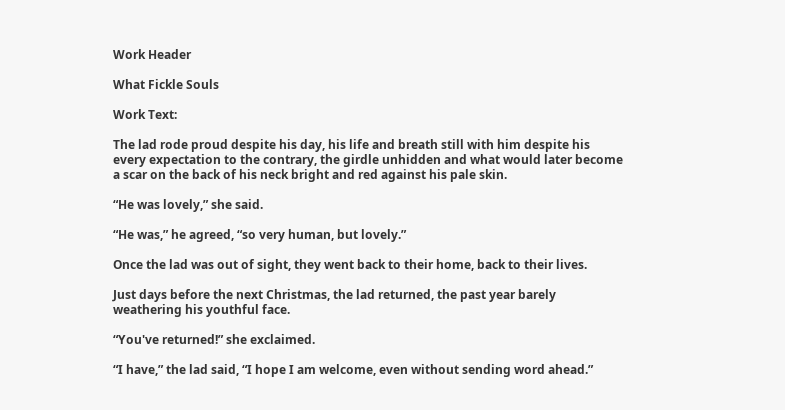Work Header

What Fickle Souls

Work Text:

The lad rode proud despite his day, his life and breath still with him despite his every expectation to the contrary, the girdle unhidden and what would later become a scar on the back of his neck bright and red against his pale skin.

“He was lovely,” she said.

“He was,” he agreed, “so very human, but lovely.”

Once the lad was out of sight, they went back to their home, back to their lives.

Just days before the next Christmas, the lad returned, the past year barely weathering his youthful face.

“You've returned!” she exclaimed.

“I have,” the lad said, “I hope I am welcome, even without sending word ahead.”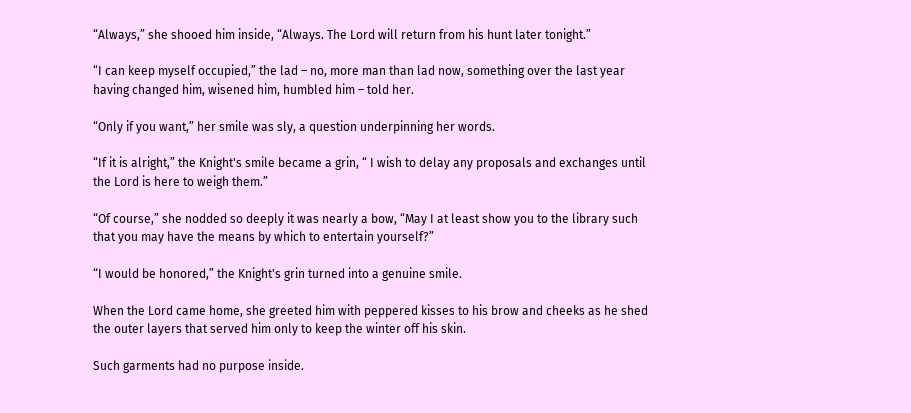“Always,” she shooed him inside, “Always. The Lord will return from his hunt later tonight.”

“I can keep myself occupied,” the lad – no, more man than lad now, something over the last year having changed him, wisened him, humbled him – told her.

“Only if you want,” her smile was sly, a question underpinning her words.

“If it is alright,” the Knight's smile became a grin, “ I wish to delay any proposals and exchanges until the Lord is here to weigh them.”

“Of course,” she nodded so deeply it was nearly a bow, “May I at least show you to the library such that you may have the means by which to entertain yourself?”

“I would be honored,” the Knight's grin turned into a genuine smile.

When the Lord came home, she greeted him with peppered kisses to his brow and cheeks as he shed the outer layers that served him only to keep the winter off his skin.

Such garments had no purpose inside.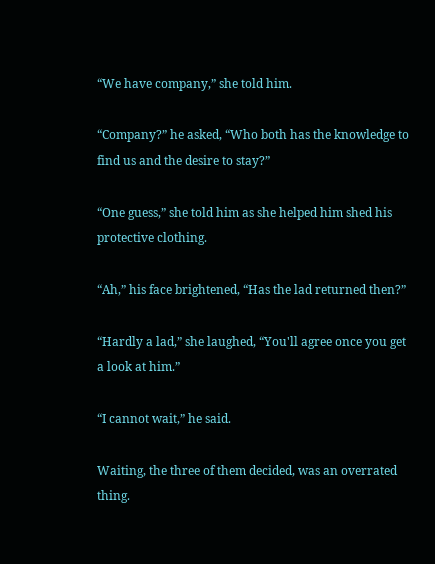“We have company,” she told him.

“Company?” he asked, “Who both has the knowledge to find us and the desire to stay?”

“One guess,” she told him as she helped him shed his protective clothing.

“Ah,” his face brightened, “Has the lad returned then?”

“Hardly a lad,” she laughed, “You'll agree once you get a look at him.”

“I cannot wait,” he said.

Waiting, the three of them decided, was an overrated thing.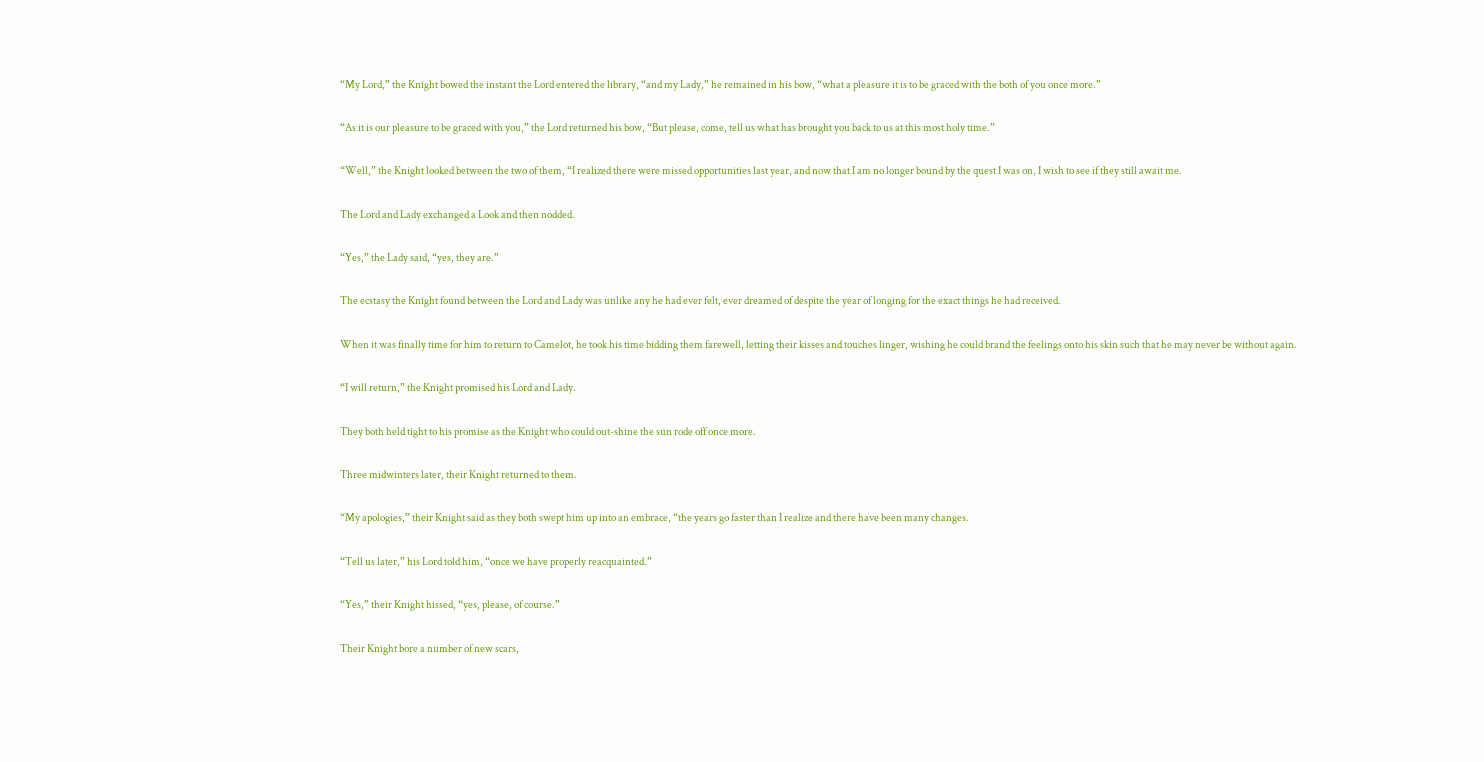“My Lord,” the Knight bowed the instant the Lord entered the library, “and my Lady,” he remained in his bow, “what a pleasure it is to be graced with the both of you once more.”

“As it is our pleasure to be graced with you,” the Lord returned his bow, “But please, come, tell us what has brought you back to us at this most holy time.”

“Well,” the Knight looked between the two of them, “I realized there were missed opportunities last year, and now that I am no longer bound by the quest I was on, I wish to see if they still await me.

The Lord and Lady exchanged a Look and then nodded.

“Yes,” the Lady said, “yes, they are.”

The ecstasy the Knight found between the Lord and Lady was unlike any he had ever felt, ever dreamed of despite the year of longing for the exact things he had received.

When it was finally time for him to return to Camelot, he took his time bidding them farewell, letting their kisses and touches linger, wishing he could brand the feelings onto his skin such that he may never be without again.

“I will return,” the Knight promised his Lord and Lady.

They both held tight to his promise as the Knight who could out-shine the sun rode off once more.

Three midwinters later, their Knight returned to them.

“My apologies,” their Knight said as they both swept him up into an embrace, “the years go faster than I realize and there have been many changes.

“Tell us later,” his Lord told him, “once we have properly reacquainted.”

“Yes,” their Knight hissed, “yes, please, of course.”

Their Knight bore a number of new scars,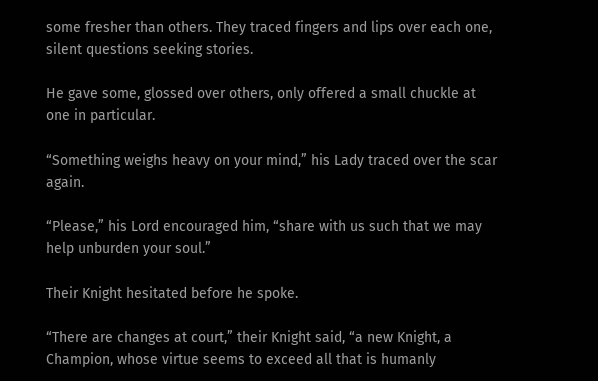some fresher than others. They traced fingers and lips over each one, silent questions seeking stories.

He gave some, glossed over others, only offered a small chuckle at one in particular.

“Something weighs heavy on your mind,” his Lady traced over the scar again.

“Please,” his Lord encouraged him, “share with us such that we may help unburden your soul.”

Their Knight hesitated before he spoke.

“There are changes at court,” their Knight said, “a new Knight, a Champion, whose virtue seems to exceed all that is humanly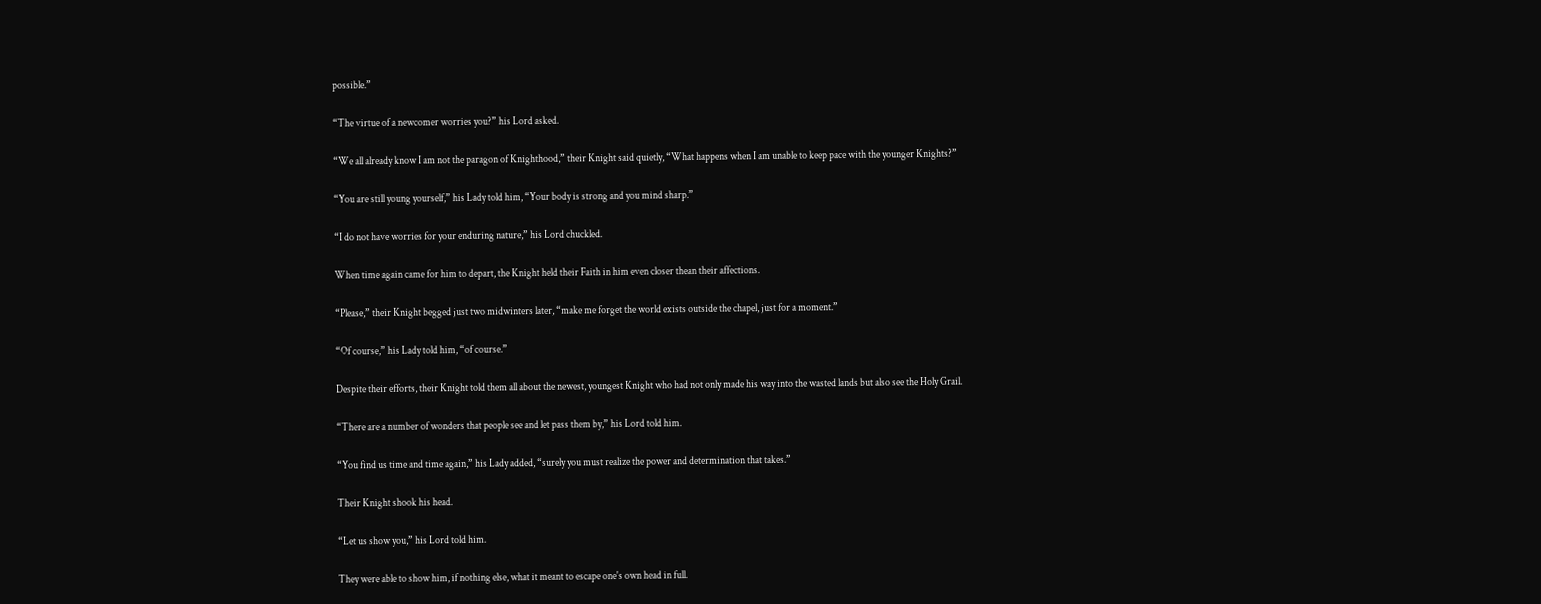possible.”

“The virtue of a newcomer worries you?” his Lord asked.

“We all already know I am not the paragon of Knighthood,” their Knight said quietly, “What happens when I am unable to keep pace with the younger Knights?”

“You are still young yourself,” his Lady told him, “Your body is strong and you mind sharp.”

“I do not have worries for your enduring nature,” his Lord chuckled.

When time again came for him to depart, the Knight held their Faith in him even closer thean their affections.

“Please,” their Knight begged just two midwinters later, “make me forget the world exists outside the chapel, just for a moment.”

“Of course,” his Lady told him, “of course.”

Despite their efforts, their Knight told them all about the newest, youngest Knight who had not only made his way into the wasted lands but also see the Holy Grail.

“There are a number of wonders that people see and let pass them by,” his Lord told him.

“You find us time and time again,” his Lady added, “surely you must realize the power and determination that takes.”

Their Knight shook his head.

“Let us show you,” his Lord told him.

They were able to show him, if nothing else, what it meant to escape one's own head in full.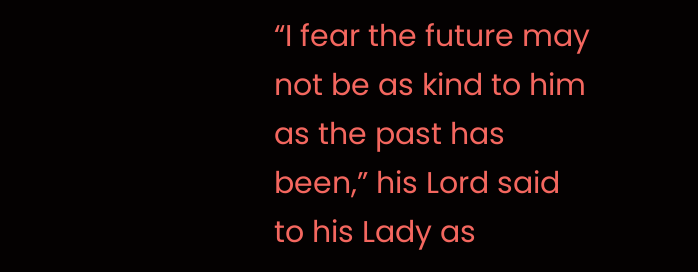“I fear the future may not be as kind to him as the past has been,” his Lord said to his Lady as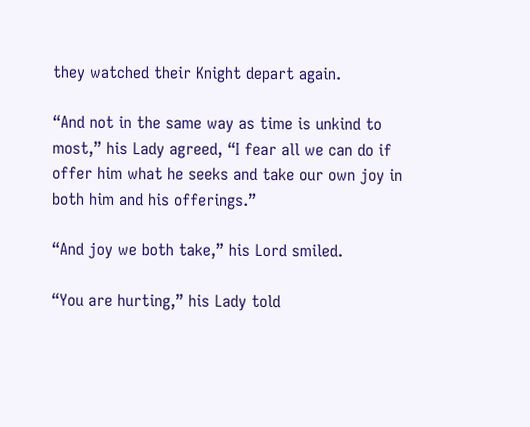they watched their Knight depart again.

“And not in the same way as time is unkind to most,” his Lady agreed, “I fear all we can do if offer him what he seeks and take our own joy in both him and his offerings.”

“And joy we both take,” his Lord smiled.

“You are hurting,” his Lady told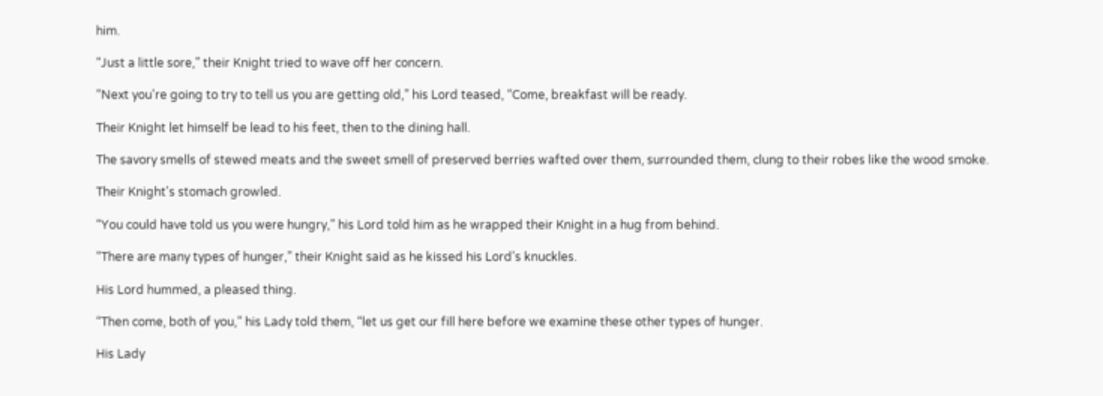him.

“Just a little sore,” their Knight tried to wave off her concern.

“Next you're going to try to tell us you are getting old,” his Lord teased, “Come, breakfast will be ready.

Their Knight let himself be lead to his feet, then to the dining hall.

The savory smells of stewed meats and the sweet smell of preserved berries wafted over them, surrounded them, clung to their robes like the wood smoke.

Their Knight's stomach growled.

“You could have told us you were hungry,” his Lord told him as he wrapped their Knight in a hug from behind.

“There are many types of hunger,” their Knight said as he kissed his Lord's knuckles.

His Lord hummed, a pleased thing.

“Then come, both of you,” his Lady told them, “let us get our fill here before we examine these other types of hunger.

His Lady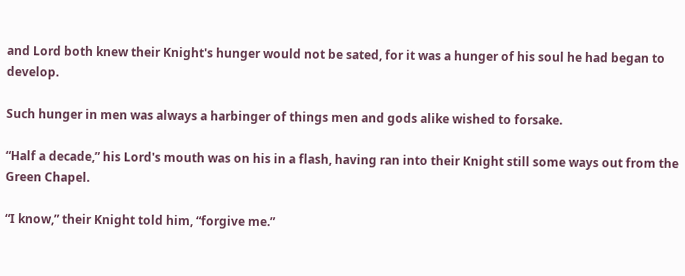and Lord both knew their Knight's hunger would not be sated, for it was a hunger of his soul he had began to develop.

Such hunger in men was always a harbinger of things men and gods alike wished to forsake.

“Half a decade,” his Lord's mouth was on his in a flash, having ran into their Knight still some ways out from the Green Chapel.

“I know,” their Knight told him, “forgive me.”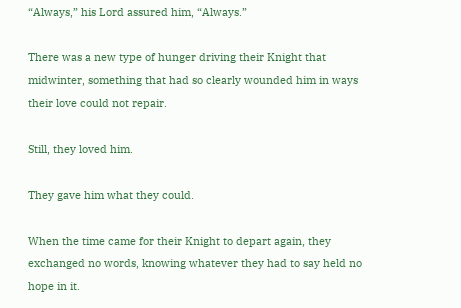“Always,” his Lord assured him, “Always.”

There was a new type of hunger driving their Knight that midwinter, something that had so clearly wounded him in ways their love could not repair.

Still, they loved him.

They gave him what they could.

When the time came for their Knight to depart again, they exchanged no words, knowing whatever they had to say held no hope in it.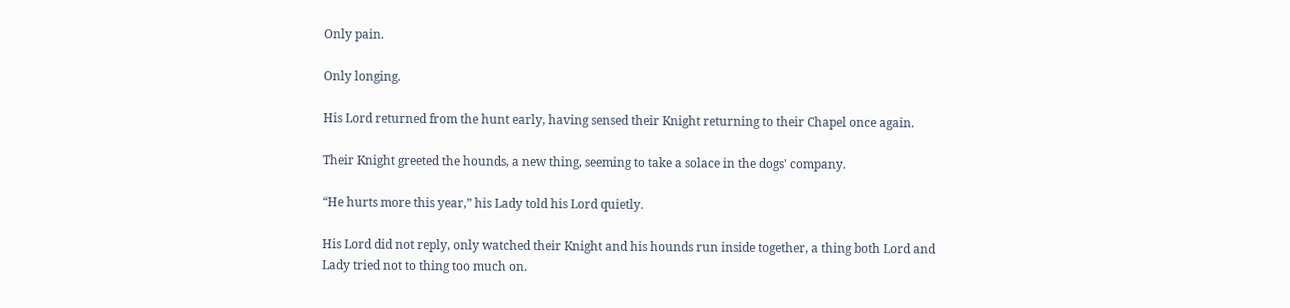Only pain.

Only longing.

His Lord returned from the hunt early, having sensed their Knight returning to their Chapel once again.

Their Knight greeted the hounds, a new thing, seeming to take a solace in the dogs' company.

“He hurts more this year,” his Lady told his Lord quietly.

His Lord did not reply, only watched their Knight and his hounds run inside together, a thing both Lord and Lady tried not to thing too much on.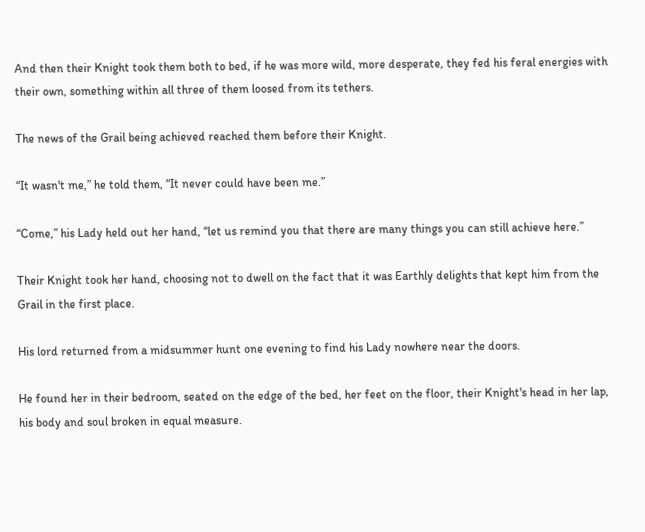And then their Knight took them both to bed, if he was more wild, more desperate, they fed his feral energies with their own, something within all three of them loosed from its tethers.

The news of the Grail being achieved reached them before their Knight.

“It wasn't me,” he told them, “It never could have been me.”

“Come,” his Lady held out her hand, “let us remind you that there are many things you can still achieve here.”

Their Knight took her hand, choosing not to dwell on the fact that it was Earthly delights that kept him from the Grail in the first place.

His lord returned from a midsummer hunt one evening to find his Lady nowhere near the doors.

He found her in their bedroom, seated on the edge of the bed, her feet on the floor, their Knight's head in her lap, his body and soul broken in equal measure.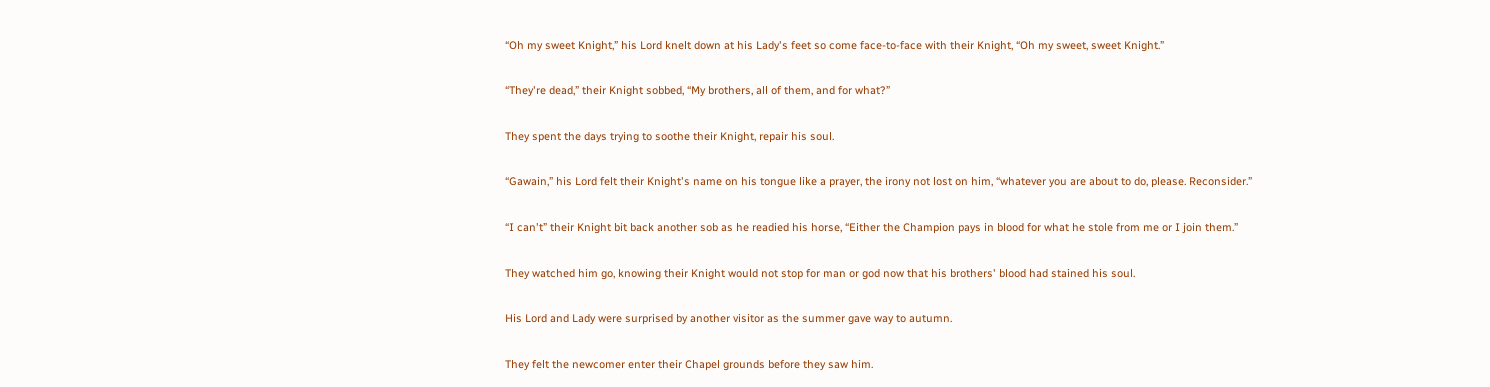“Oh my sweet Knight,” his Lord knelt down at his Lady's feet so come face-to-face with their Knight, “Oh my sweet, sweet Knight.”

“They're dead,” their Knight sobbed, “My brothers, all of them, and for what?”

They spent the days trying to soothe their Knight, repair his soul.

“Gawain,” his Lord felt their Knight's name on his tongue like a prayer, the irony not lost on him, “whatever you are about to do, please. Reconsider.”

“I can't” their Knight bit back another sob as he readied his horse, “Either the Champion pays in blood for what he stole from me or I join them.”

They watched him go, knowing their Knight would not stop for man or god now that his brothers' blood had stained his soul.

His Lord and Lady were surprised by another visitor as the summer gave way to autumn.

They felt the newcomer enter their Chapel grounds before they saw him.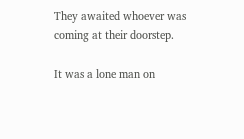They awaited whoever was coming at their doorstep.

It was a lone man on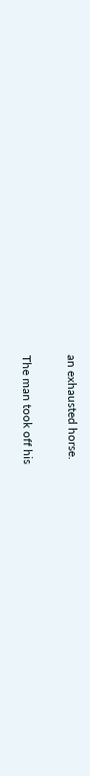an exhausted horse.

The man took off his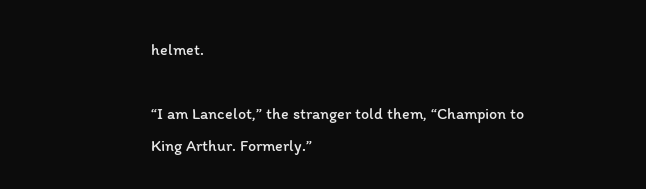helmet.

“I am Lancelot,” the stranger told them, “Champion to King Arthur. Formerly.”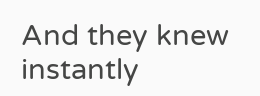And they knew instantly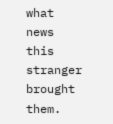what news this stranger brought them.